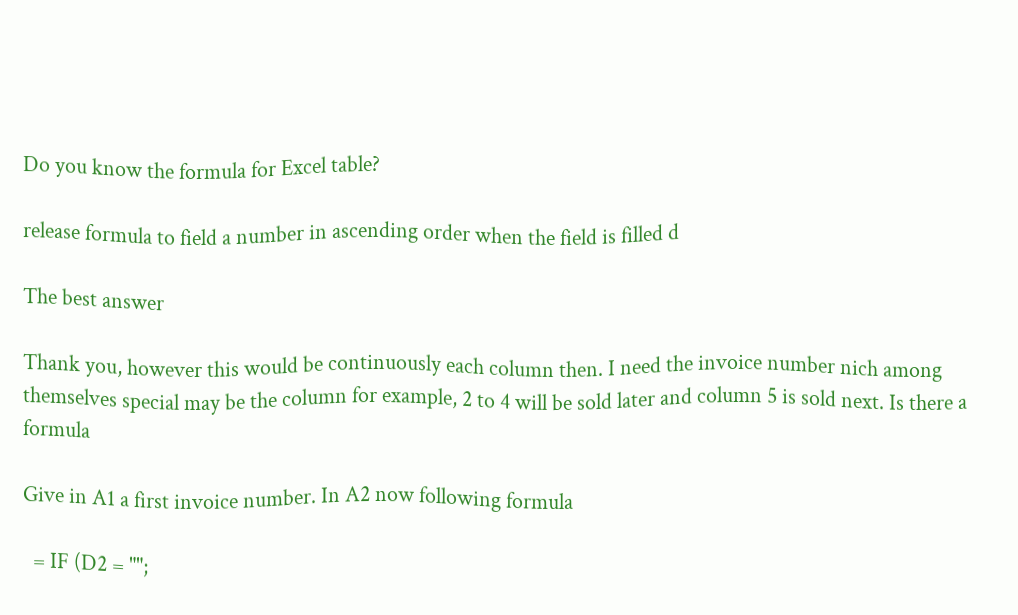Do you know the formula for Excel table?

release formula to field a number in ascending order when the field is filled d

The best answer

Thank you, however this would be continuously each column then. I need the invoice number nich among themselves special may be the column for example, 2 to 4 will be sold later and column 5 is sold next. Is there a formula

Give in A1 a first invoice number. In A2 now following formula

  = IF (D2 = "";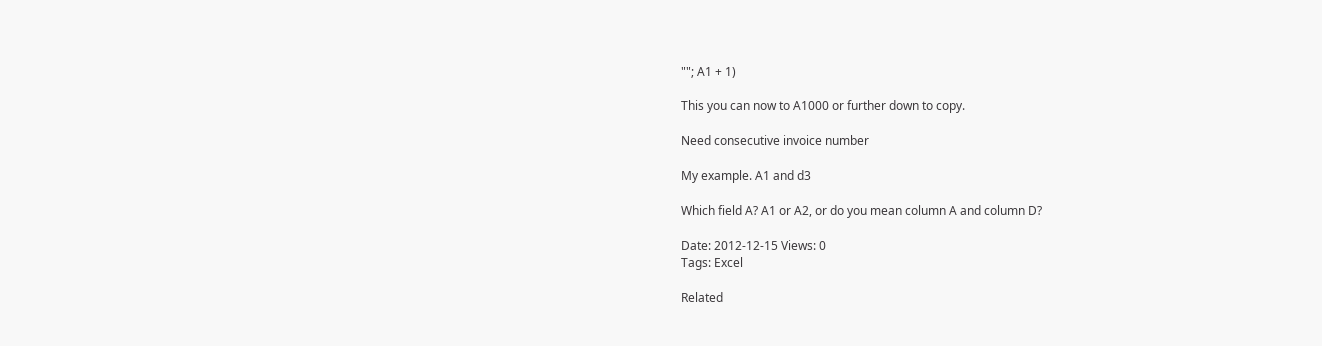""; A1 + 1)

This you can now to A1000 or further down to copy.

Need consecutive invoice number

My example. A1 and d3

Which field A? A1 or A2, or do you mean column A and column D?

Date: 2012-12-15 Views: 0
Tags: Excel

Related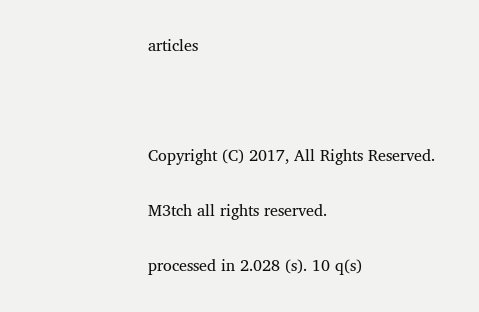articles



Copyright (C) 2017, All Rights Reserved.

M3tch all rights reserved.

processed in 2.028 (s). 10 q(s)